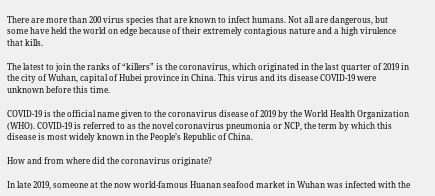There are more than 200 virus species that are known to infect humans. Not all are dangerous, but some have held the world on edge because of their extremely contagious nature and a high virulence that kills.

The latest to join the ranks of “killers” is the coronavirus, which originated in the last quarter of 2019 in the city of Wuhan, capital of Hubei province in China. This virus and its disease COVID-19 were unknown before this time.

COVID-19 is the official name given to the coronavirus disease of 2019 by the World Health Organization (WHO). COVID-19 is referred to as the novel coronavirus pneumonia or NCP, the term by which this disease is most widely known in the People’s Republic of China.

How and from where did the coronavirus originate?

In late 2019, someone at the now world-famous Huanan seafood market in Wuhan was infected with the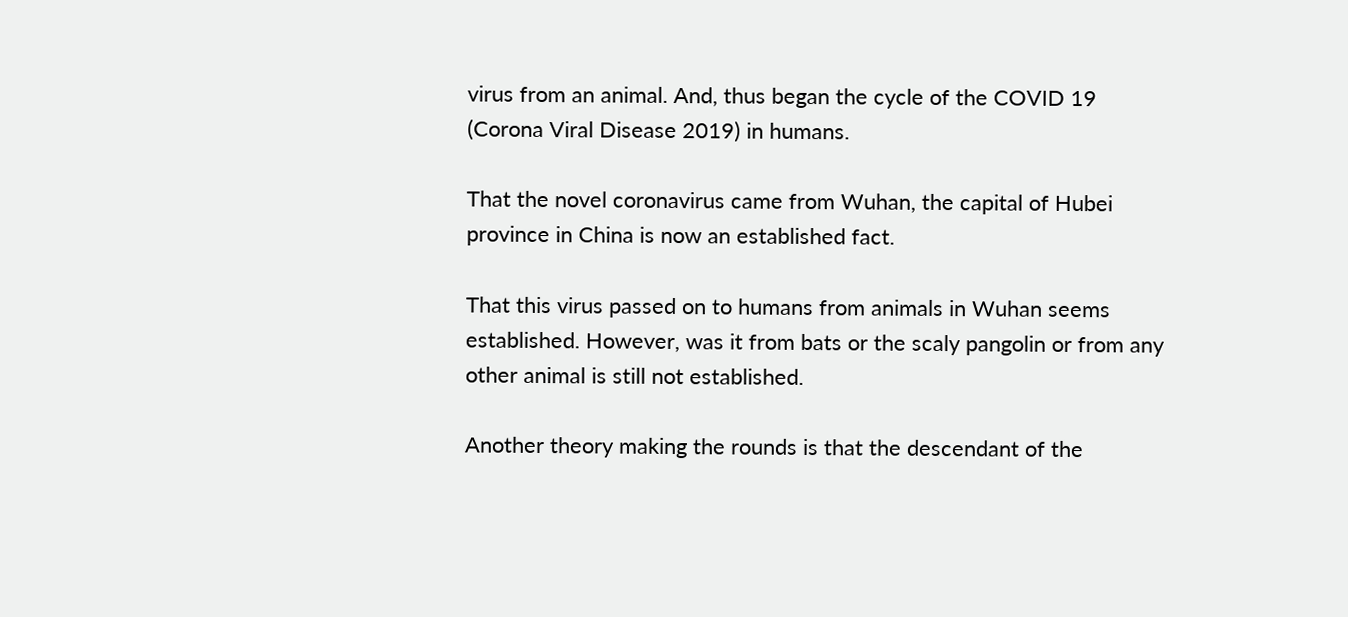virus from an animal. And, thus began the cycle of the COVID 19 (Corona Viral Disease 2019) in humans.

That the novel coronavirus came from Wuhan, the capital of Hubei province in China is now an established fact.

That this virus passed on to humans from animals in Wuhan seems established. However, was it from bats or the scaly pangolin or from any other animal is still not established.

Another theory making the rounds is that the descendant of the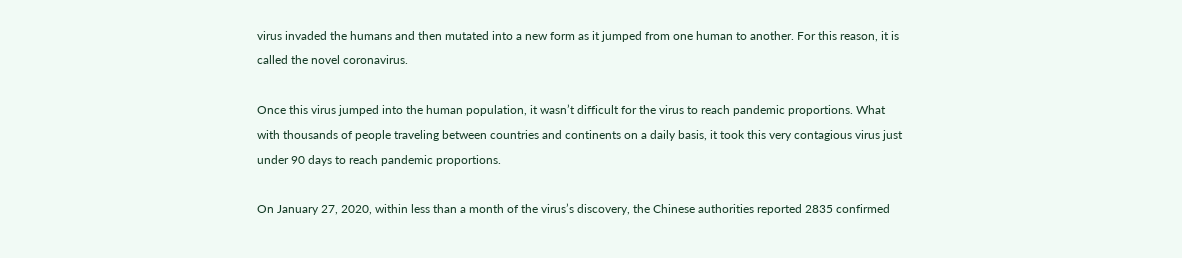virus invaded the humans and then mutated into a new form as it jumped from one human to another. For this reason, it is called the novel coronavirus.

Once this virus jumped into the human population, it wasn’t difficult for the virus to reach pandemic proportions. What with thousands of people traveling between countries and continents on a daily basis, it took this very contagious virus just under 90 days to reach pandemic proportions.

On January 27, 2020, within less than a month of the virus’s discovery, the Chinese authorities reported 2835 confirmed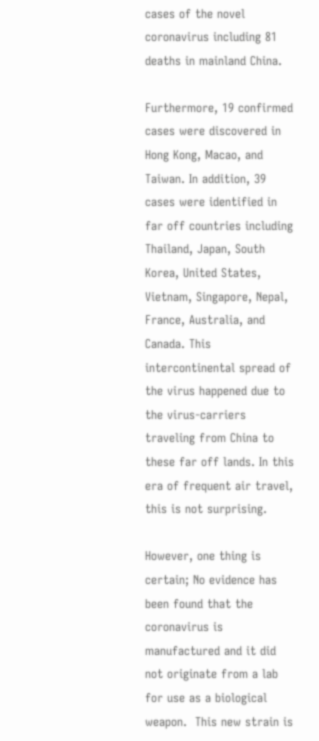cases of the novel coronavirus including 81 deaths in mainland China.

Furthermore, 19 confirmed cases were discovered in Hong Kong, Macao, and Taiwan. In addition, 39 cases were identified in far off countries including Thailand, Japan, South Korea, United States, Vietnam, Singapore, Nepal, France, Australia, and Canada. This intercontinental spread of the virus happened due to the virus-carriers traveling from China to these far off lands. In this era of frequent air travel, this is not surprising.

However, one thing is certain; No evidence has been found that the coronavirus is manufactured and it did not originate from a lab for use as a biological weapon.  This new strain is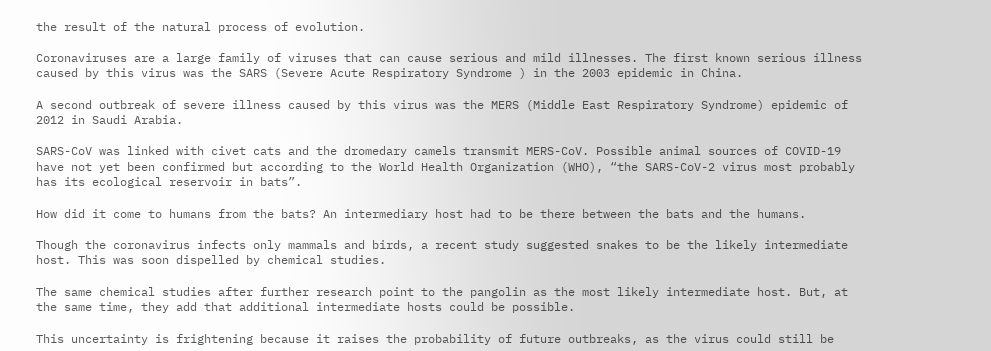the result of the natural process of evolution.

Coronaviruses are a large family of viruses that can cause serious and mild illnesses. The first known serious illness caused by this virus was the SARS (Severe Acute Respiratory Syndrome ) in the 2003 epidemic in China.

A second outbreak of severe illness caused by this virus was the MERS (Middle East Respiratory Syndrome) epidemic of 2012 in Saudi Arabia.

SARS-CoV was linked with civet cats and the dromedary camels transmit MERS-CoV. Possible animal sources of COVID-19 have not yet been confirmed but according to the World Health Organization (WHO), “the SARS-CoV-2 virus most probably has its ecological reservoir in bats”.

How did it come to humans from the bats? An intermediary host had to be there between the bats and the humans.

Though the coronavirus infects only mammals and birds, a recent study suggested snakes to be the likely intermediate host. This was soon dispelled by chemical studies.

The same chemical studies after further research point to the pangolin as the most likely intermediate host. But, at the same time, they add that additional intermediate hosts could be possible.

This uncertainty is frightening because it raises the probability of future outbreaks, as the virus could still be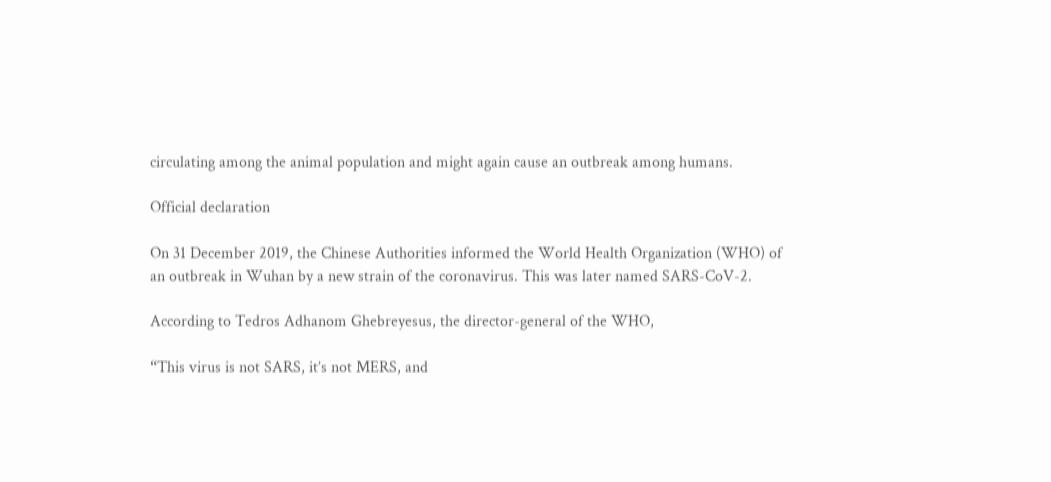circulating among the animal population and might again cause an outbreak among humans.

Official declaration

On 31 December 2019, the Chinese Authorities informed the World Health Organization (WHO) of an outbreak in Wuhan by a new strain of the coronavirus. This was later named SARS-CoV-2.

According to Tedros Adhanom Ghebreyesus, the director-general of the WHO,

“This virus is not SARS, it’s not MERS, and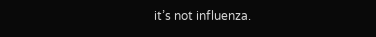it’s not influenza.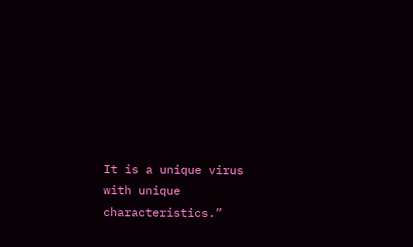It is a unique virus with unique characteristics.”